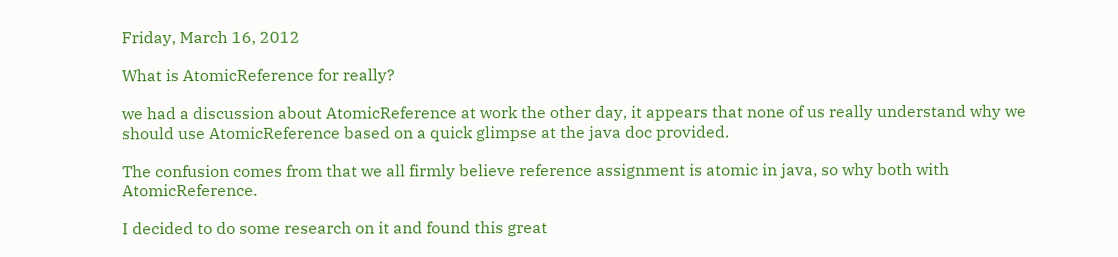Friday, March 16, 2012

What is AtomicReference for really?

we had a discussion about AtomicReference at work the other day, it appears that none of us really understand why we should use AtomicReference based on a quick glimpse at the java doc provided.

The confusion comes from that we all firmly believe reference assignment is atomic in java, so why both with AtomicReference.

I decided to do some research on it and found this great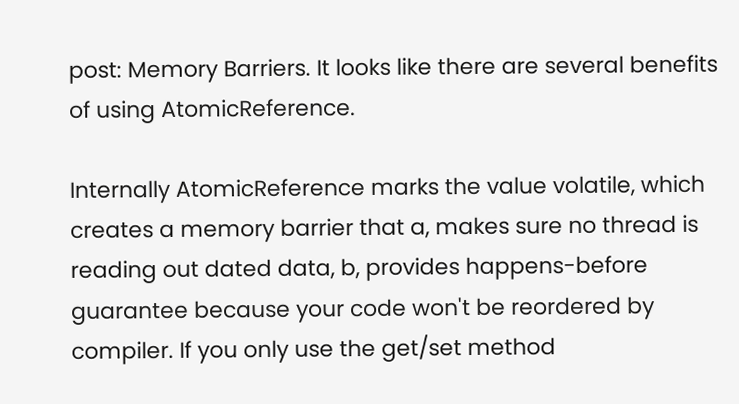post: Memory Barriers. It looks like there are several benefits of using AtomicReference.

Internally AtomicReference marks the value volatile, which creates a memory barrier that a, makes sure no thread is reading out dated data, b, provides happens-before guarantee because your code won't be reordered by compiler. If you only use the get/set method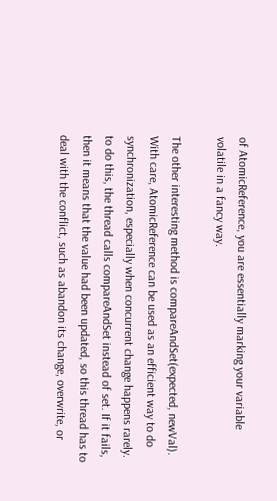of AtomicReference, you are essentially marking your variable volatile in a fancy way.

The other interesting method is compareAndSet(expected, newVal). With care, AtomicReference can be used as an efficient way to do synchronization, especially when concurrent change happens rarely. to do this, the thread calls compareAndSet instead of set. If it fails, then it means that the value had been updated, so this thread has to deal with the conflict, such as abandon its change, overwrite, or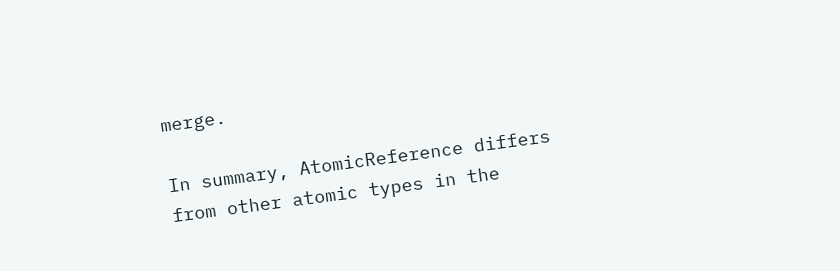merge.

In summary, AtomicReference differs from other atomic types in the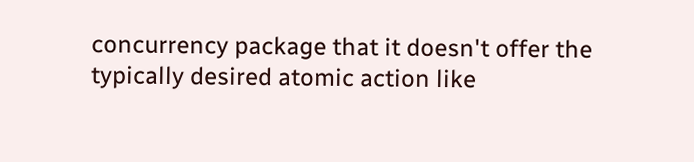concurrency package that it doesn't offer the typically desired atomic action like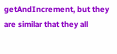getAndIncrement, but they are similar that they all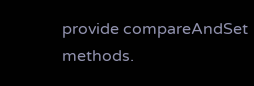provide compareAndSet methods.